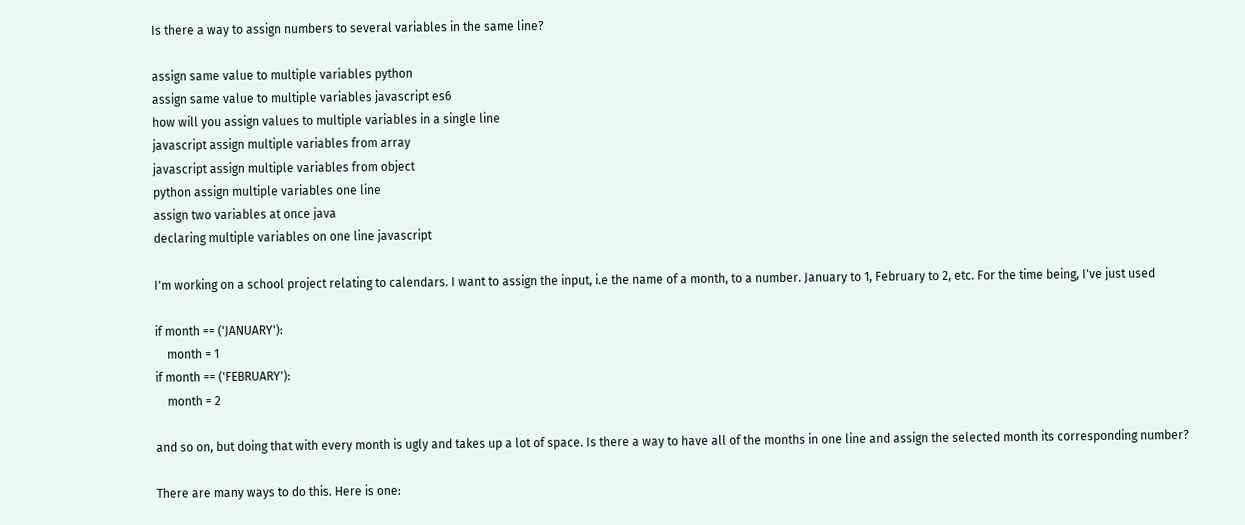Is there a way to assign numbers to several variables in the same line?

assign same value to multiple variables python
assign same value to multiple variables javascript es6
how will you assign values to multiple variables in a single line
javascript assign multiple variables from array
javascript assign multiple variables from object
python assign multiple variables one line
assign two variables at once java
declaring multiple variables on one line javascript

I'm working on a school project relating to calendars. I want to assign the input, i.e the name of a month, to a number. January to 1, February to 2, etc. For the time being, I've just used

if month == ('JANUARY'):
    month = 1
if month == ('FEBRUARY'):
    month = 2

and so on, but doing that with every month is ugly and takes up a lot of space. Is there a way to have all of the months in one line and assign the selected month its corresponding number?

There are many ways to do this. Here is one: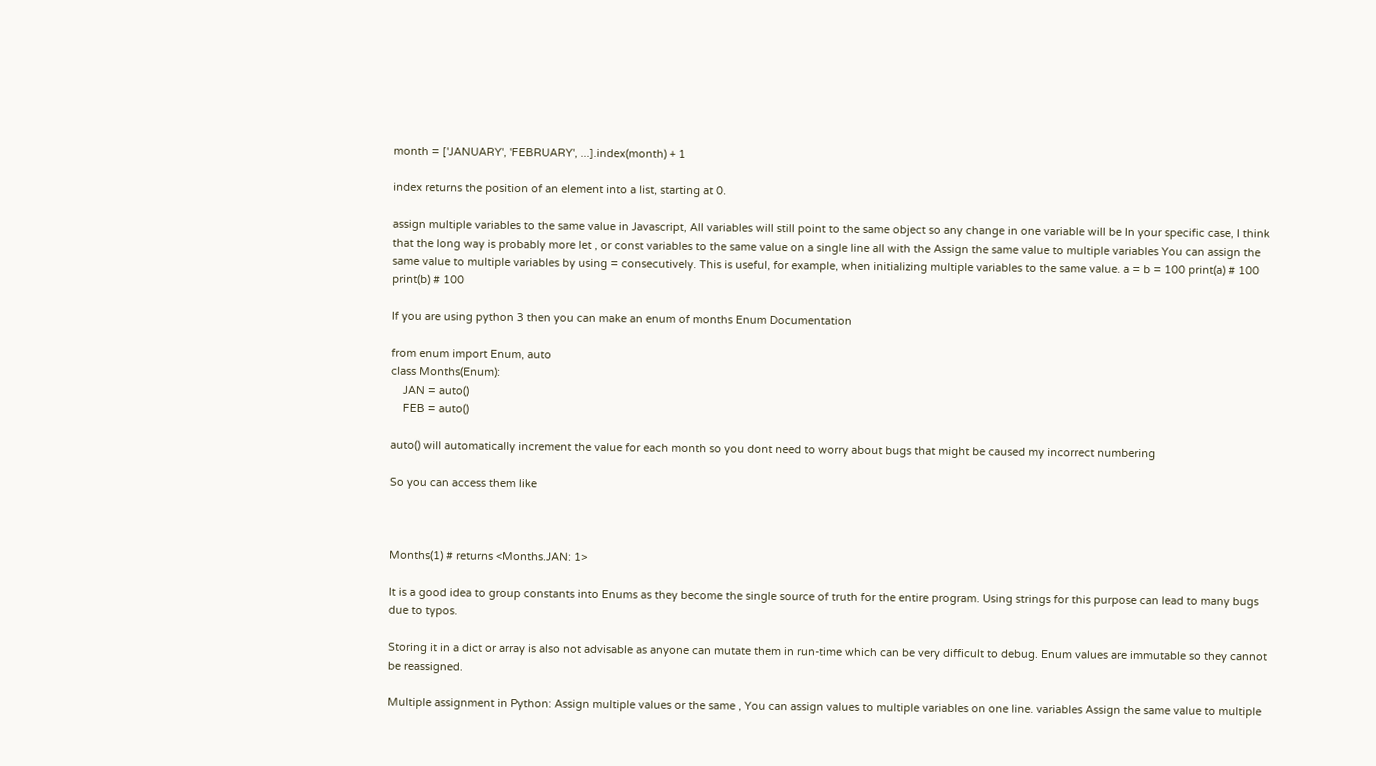month = ['JANUARY', 'FEBRUARY', ...].index(month) + 1

index returns the position of an element into a list, starting at 0.

assign multiple variables to the same value in Javascript, All variables will still point to the same object so any change in one variable will be In your specific case, I think that the long way is probably more let , or const variables to the same value on a single line all with the Assign the same value to multiple variables You can assign the same value to multiple variables by using = consecutively. This is useful, for example, when initializing multiple variables to the same value. a = b = 100 print(a) # 100 print(b) # 100

If you are using python 3 then you can make an enum of months Enum Documentation

from enum import Enum, auto
class Months(Enum):
    JAN = auto()
    FEB = auto()

auto() will automatically increment the value for each month so you dont need to worry about bugs that might be caused my incorrect numbering

So you can access them like



Months(1) # returns <Months.JAN: 1>

It is a good idea to group constants into Enums as they become the single source of truth for the entire program. Using strings for this purpose can lead to many bugs due to typos.

Storing it in a dict or array is also not advisable as anyone can mutate them in run-time which can be very difficult to debug. Enum values are immutable so they cannot be reassigned.

Multiple assignment in Python: Assign multiple values or the same , You can assign values to multiple variables on one line. variables Assign the same value to multiple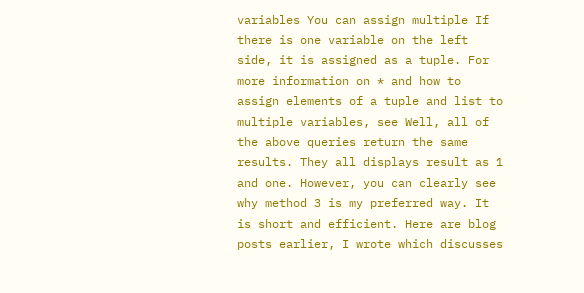variables You can assign multiple If there is one variable on the left side, it is assigned as a tuple. For more information on * and how to assign elements of a tuple and list to multiple variables, see Well, all of the above queries return the same results. They all displays result as 1 and one. However, you can clearly see why method 3 is my preferred way. It is short and efficient. Here are blog posts earlier, I wrote which discusses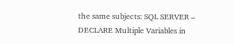the same subjects: SQL SERVER – DECLARE Multiple Variables in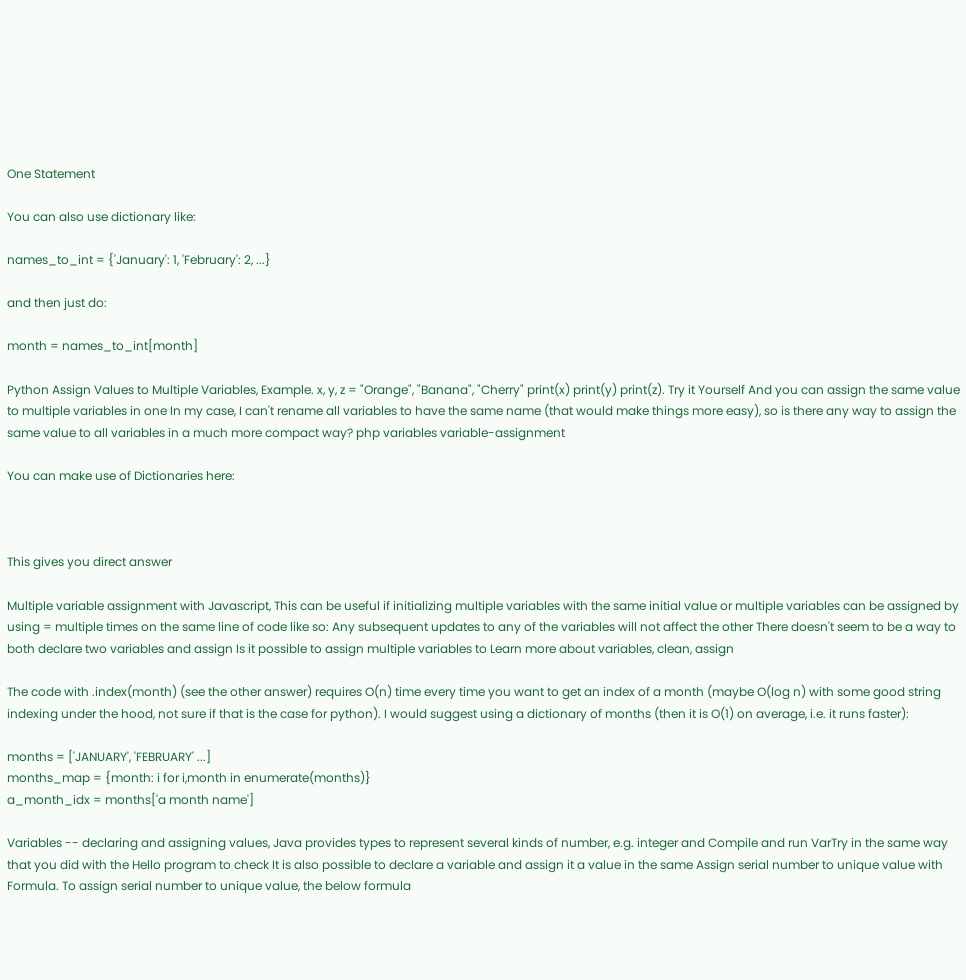One Statement

You can also use dictionary like:

names_to_int = {'January': 1, 'February': 2, ...}

and then just do:

month = names_to_int[month]

Python Assign Values to Multiple Variables, Example. x, y, z = "Orange", "Banana", "Cherry" print(x) print(y) print(z). Try it Yourself And you can assign the same value to multiple variables in one In my case, I can't rename all variables to have the same name (that would make things more easy), so is there any way to assign the same value to all variables in a much more compact way? php variables variable-assignment

You can make use of Dictionaries here:



This gives you direct answer

Multiple variable assignment with Javascript, This can be useful if initializing multiple variables with the same initial value or multiple variables can be assigned by using = multiple times on the same line of code like so: Any subsequent updates to any of the variables will not affect the other There doesn't seem to be a way to both declare two variables and assign Is it possible to assign multiple variables to Learn more about variables, clean, assign

The code with .index(month) (see the other answer) requires O(n) time every time you want to get an index of a month (maybe O(log n) with some good string indexing under the hood, not sure if that is the case for python). I would suggest using a dictionary of months (then it is O(1) on average, i.e. it runs faster):

months = ['JANUARY', 'FEBRUARY' ...]
months_map = {month: i for i,month in enumerate(months)}
a_month_idx = months['a month name']

Variables -- declaring and assigning values, Java provides types to represent several kinds of number, e.g. integer and Compile and run VarTry in the same way that you did with the Hello program to check It is also possible to declare a variable and assign it a value in the same Assign serial number to unique value with Formula. To assign serial number to unique value, the below formula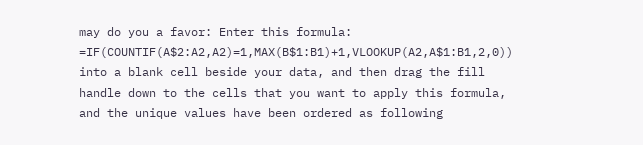may do you a favor: Enter this formula: =IF(COUNTIF(A$2:A2,A2)=1,MAX(B$1:B1)+1,VLOOKUP(A2,A$1:B1,2,0)) into a blank cell beside your data, and then drag the fill handle down to the cells that you want to apply this formula, and the unique values have been ordered as following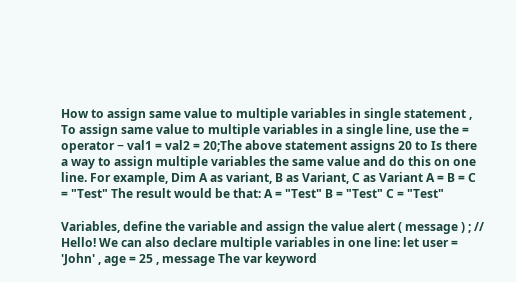How to assign same value to multiple variables in single statement , To assign same value to multiple variables in a single line, use the = operator − val1 = val2 = 20;The above statement assigns 20 to Is there a way to assign multiple variables the same value and do this on one line. For example, Dim A as variant, B as Variant, C as Variant A = B = C = "Test" The result would be that: A = "Test" B = "Test" C = "Test"

Variables, define the variable and assign the value alert ( message ) ; // Hello! We can also declare multiple variables in one line: let user = 'John' , age = 25 , message The var keyword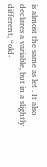is almost the same as let . It also declares a variable, but in a slightly different, “old-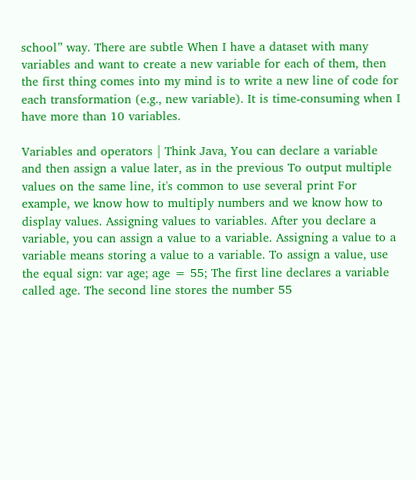school” way. There are subtle When I have a dataset with many variables and want to create a new variable for each of them, then the first thing comes into my mind is to write a new line of code for each transformation (e.g., new variable). It is time-consuming when I have more than 10 variables.

Variables and operators | Think Java, You can declare a variable and then assign a value later, as in the previous To output multiple values on the same line, it's common to use several print For example, we know how to multiply numbers and we know how to display values. Assigning values to variables. After you declare a variable, you can assign a value to a variable. Assigning a value to a variable means storing a value to a variable. To assign a value, use the equal sign: var age; age = 55; The first line declares a variable called age. The second line stores the number 55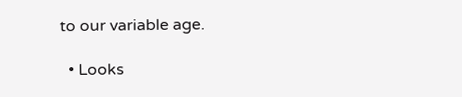to our variable age.

  • Looks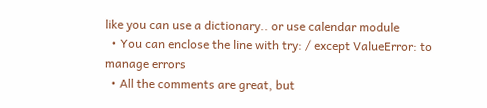like you can use a dictionary.. or use calendar module
  • You can enclose the line with try: / except ValueError: to manage errors
  • All the comments are great, but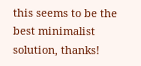this seems to be the best minimalist solution, thanks!